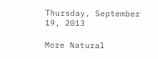Thursday, September 19, 2013

More Natural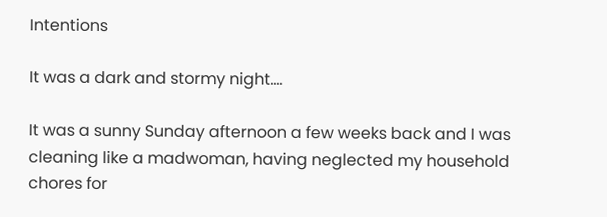Intentions

It was a dark and stormy night....

It was a sunny Sunday afternoon a few weeks back and I was cleaning like a madwoman, having neglected my household chores for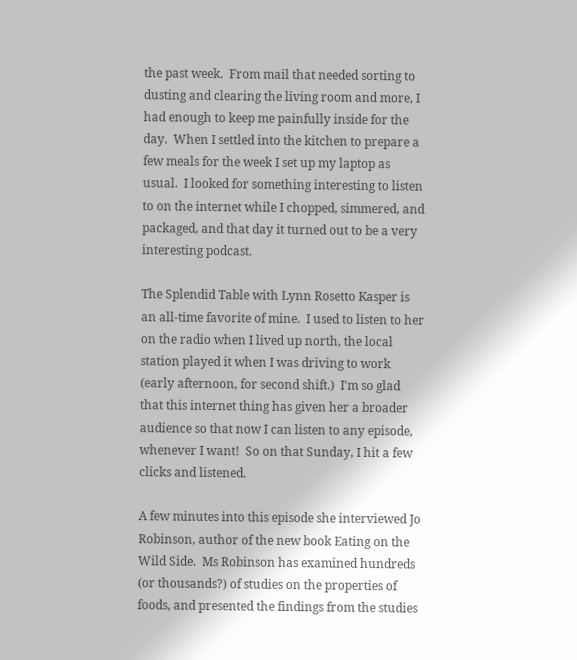the past week.  From mail that needed sorting to dusting and clearing the living room and more, I had enough to keep me painfully inside for the day.  When I settled into the kitchen to prepare a few meals for the week I set up my laptop as usual.  I looked for something interesting to listen to on the internet while I chopped, simmered, and packaged, and that day it turned out to be a very interesting podcast.

The Splendid Table with Lynn Rosetto Kasper is an all-time favorite of mine.  I used to listen to her on the radio when I lived up north, the local station played it when I was driving to work (early afternoon, for second shift.)  I'm so glad that this internet thing has given her a broader audience so that now I can listen to any episode, whenever I want!  So on that Sunday, I hit a few clicks and listened.

A few minutes into this episode she interviewed Jo Robinson, author of the new book Eating on the Wild Side.  Ms Robinson has examined hundreds (or thousands?) of studies on the properties of foods, and presented the findings from the studies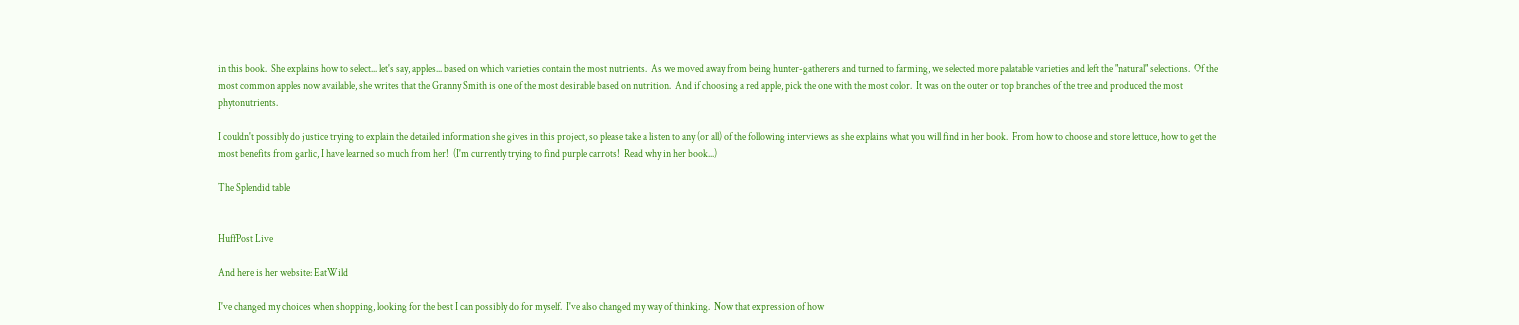in this book.  She explains how to select... let's say, apples... based on which varieties contain the most nutrients.  As we moved away from being hunter-gatherers and turned to farming, we selected more palatable varieties and left the "natural" selections.  Of the most common apples now available, she writes that the Granny Smith is one of the most desirable based on nutrition.  And if choosing a red apple, pick the one with the most color.  It was on the outer or top branches of the tree and produced the most phytonutrients.

I couldn't possibly do justice trying to explain the detailed information she gives in this project, so please take a listen to any (or all) of the following interviews as she explains what you will find in her book.  From how to choose and store lettuce, how to get the most benefits from garlic, I have learned so much from her!  (I'm currently trying to find purple carrots!  Read why in her book...)

The Splendid table


HuffPost Live

And here is her website: EatWild

I've changed my choices when shopping, looking for the best I can possibly do for myself.  I've also changed my way of thinking.  Now that expression of how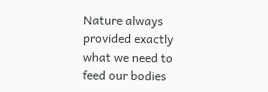Nature always provided exactly what we need to feed our bodies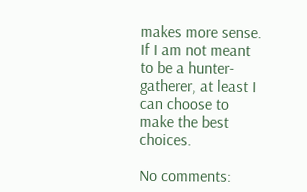makes more sense.  If I am not meant to be a hunter-gatherer, at least I can choose to make the best choices.

No comments: